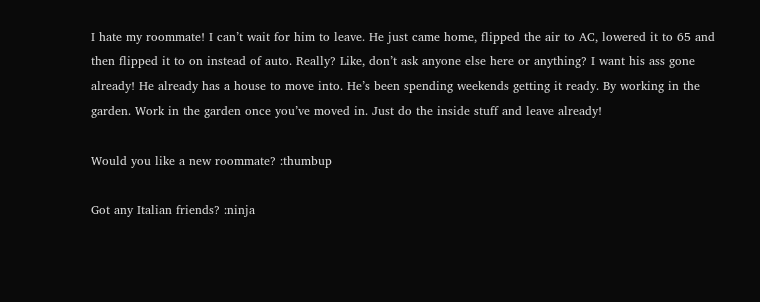I hate my roommate! I can’t wait for him to leave. He just came home, flipped the air to AC, lowered it to 65 and then flipped it to on instead of auto. Really? Like, don’t ask anyone else here or anything? I want his ass gone already! He already has a house to move into. He’s been spending weekends getting it ready. By working in the garden. Work in the garden once you’ve moved in. Just do the inside stuff and leave already!

Would you like a new roommate? :thumbup

Got any Italian friends? :ninja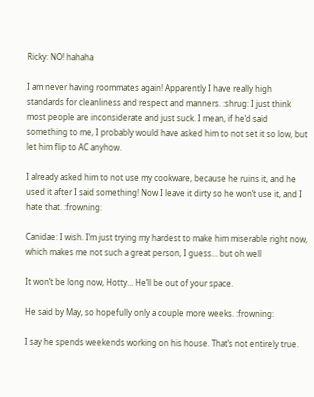Ricky: NO! hahaha

I am never having roommates again! Apparently I have really high standards for cleanliness and respect and manners. :shrug: I just think most people are inconsiderate and just suck. I mean, if he’d said something to me, I probably would have asked him to not set it so low, but let him flip to AC anyhow.

I already asked him to not use my cookware, because he ruins it, and he used it after I said something! Now I leave it dirty so he won’t use it, and I hate that. :frowning:

Canidae: I wish. I’m just trying my hardest to make him miserable right now, which makes me not such a great person, I guess… but oh well

It won’t be long now, Hotty… He’ll be out of your space.

He said by May, so hopefully only a couple more weeks. :frowning:

I say he spends weekends working on his house. That’s not entirely true.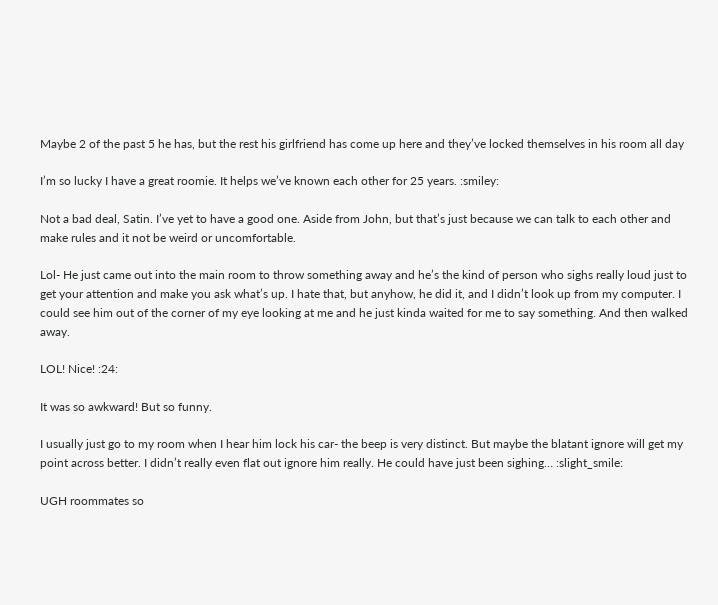Maybe 2 of the past 5 he has, but the rest his girlfriend has come up here and they’ve locked themselves in his room all day

I’m so lucky I have a great roomie. It helps we’ve known each other for 25 years. :smiley:

Not a bad deal, Satin. I’ve yet to have a good one. Aside from John, but that’s just because we can talk to each other and make rules and it not be weird or uncomfortable.

Lol- He just came out into the main room to throw something away and he’s the kind of person who sighs really loud just to get your attention and make you ask what’s up. I hate that, but anyhow, he did it, and I didn’t look up from my computer. I could see him out of the corner of my eye looking at me and he just kinda waited for me to say something. And then walked away.

LOL! Nice! :24:

It was so awkward! But so funny.

I usually just go to my room when I hear him lock his car- the beep is very distinct. But maybe the blatant ignore will get my point across better. I didn’t really even flat out ignore him really. He could have just been sighing… :slight_smile:

UGH roommates so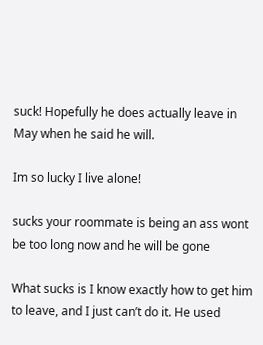suck! Hopefully he does actually leave in May when he said he will.

Im so lucky I live alone!

sucks your roommate is being an ass wont be too long now and he will be gone

What sucks is I know exactly how to get him to leave, and I just can’t do it. He used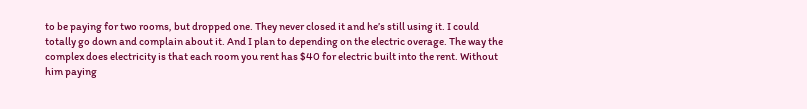to be paying for two rooms, but dropped one. They never closed it and he’s still using it. I could totally go down and complain about it. And I plan to depending on the electric overage. The way the complex does electricity is that each room you rent has $40 for electric built into the rent. Without him paying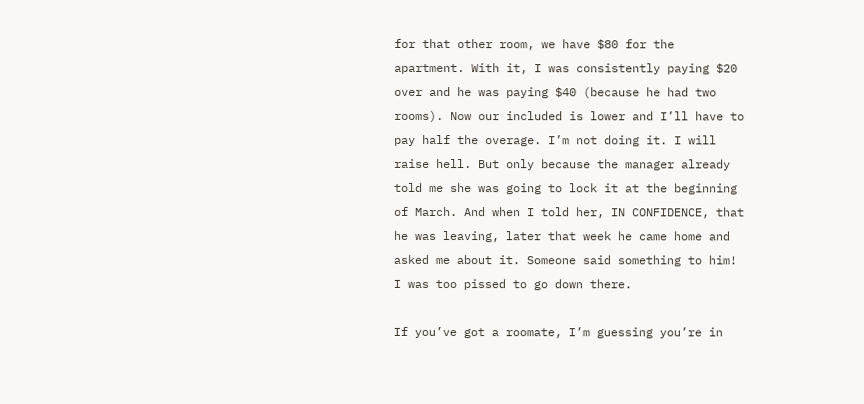for that other room, we have $80 for the apartment. With it, I was consistently paying $20 over and he was paying $40 (because he had two rooms). Now our included is lower and I’ll have to pay half the overage. I’m not doing it. I will raise hell. But only because the manager already told me she was going to lock it at the beginning of March. And when I told her, IN CONFIDENCE, that he was leaving, later that week he came home and asked me about it. Someone said something to him! I was too pissed to go down there.

If you’ve got a roomate, I’m guessing you’re in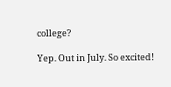college?

Yep. Out in July. So excited!